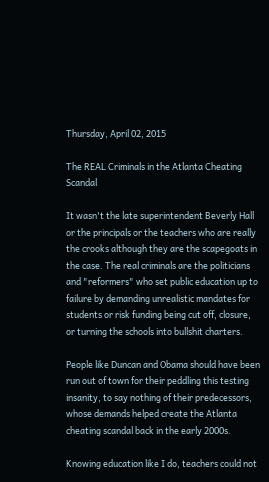Thursday, April 02, 2015

The REAL Criminals in the Atlanta Cheating Scandal

It wasn't the late superintendent Beverly Hall or the principals or the teachers who are really the crooks although they are the scapegoats in the case. The real criminals are the politicians and "reformers" who set public education up to failure by demanding unrealistic mandates for students or risk funding being cut off, closure, or turning the schools into bullshit charters.

People like Duncan and Obama should have been run out of town for their peddling this testing insanity, to say nothing of their predecessors, whose demands helped create the Atlanta cheating scandal back in the early 2000s.

Knowing education like I do, teachers could not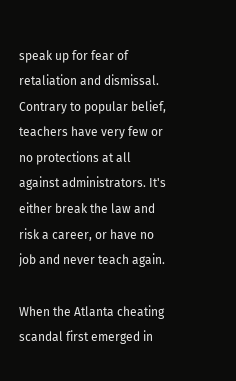speak up for fear of retaliation and dismissal. Contrary to popular belief, teachers have very few or no protections at all against administrators. It's either break the law and risk a career, or have no job and never teach again.

When the Atlanta cheating scandal first emerged in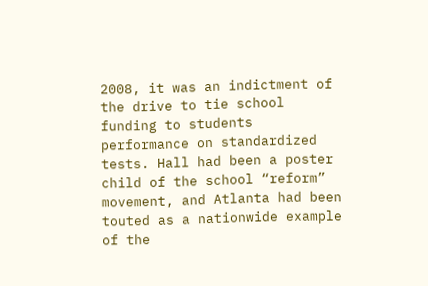2008, it was an indictment of the drive to tie school funding to students performance on standardized tests. Hall had been a poster child of the school “reform” movement, and Atlanta had been touted as a nationwide example of the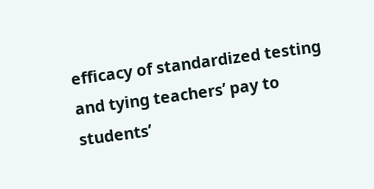efficacy of standardized testing and tying teachers’ pay to students’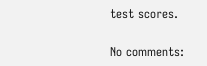test scores.

No comments: